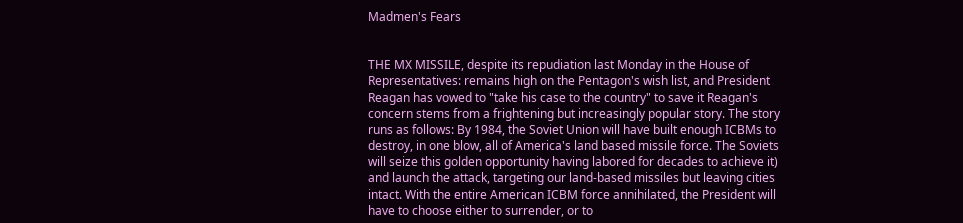Madmen's Fears


THE MX MISSILE, despite its repudiation last Monday in the House of Representatives: remains high on the Pentagon's wish list, and President Reagan has vowed to "take his case to the country" to save it Reagan's concern stems from a frightening but increasingly popular story. The story runs as follows: By 1984, the Soviet Union will have built enough ICBMs to destroy, in one blow, all of America's land based missile force. The Soviets will seize this golden opportunity having labored for decades to achieve it) and launch the attack, targeting our land-based missiles but leaving cities intact. With the entire American ICBM force annihilated, the President will have to choose either to surrender, or to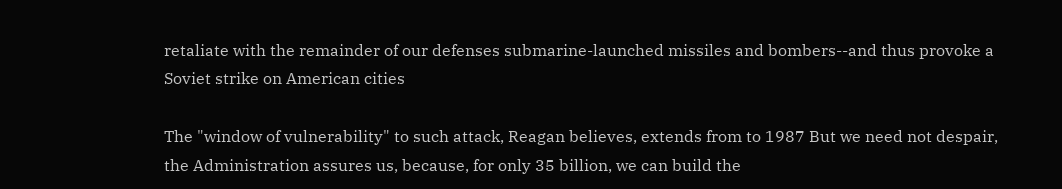retaliate with the remainder of our defenses submarine-launched missiles and bombers--and thus provoke a Soviet strike on American cities

The "window of vulnerability" to such attack, Reagan believes, extends from to 1987 But we need not despair, the Administration assures us, because, for only 35 billion, we can build the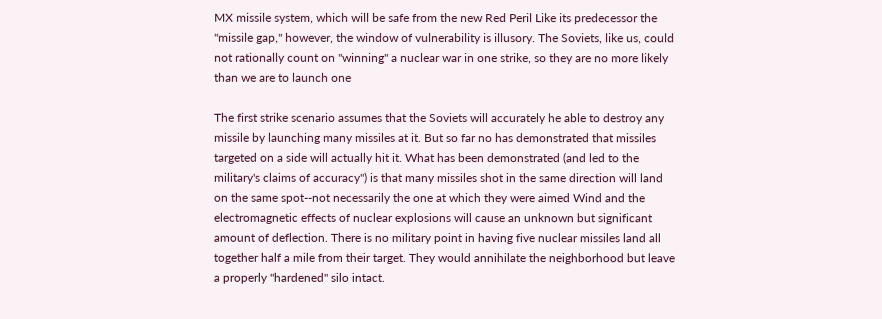MX missile system, which will be safe from the new Red Peril Like its predecessor the "missile gap," however, the window of vulnerability is illusory. The Soviets, like us, could not rationally count on "winning" a nuclear war in one strike, so they are no more likely than we are to launch one

The first strike scenario assumes that the Soviets will accurately he able to destroy any missile by launching many missiles at it. But so far no has demonstrated that missiles targeted on a side will actually hit it. What has been demonstrated (and led to the military's claims of accuracy") is that many missiles shot in the same direction will land on the same spot--not necessarily the one at which they were aimed Wind and the electromagnetic effects of nuclear explosions will cause an unknown but significant amount of deflection. There is no military point in having five nuclear missiles land all together half a mile from their target. They would annihilate the neighborhood but leave a properly "hardened" silo intact.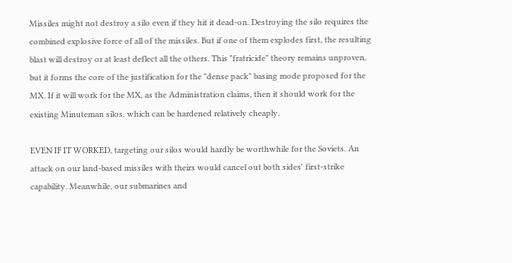Missiles might not destroy a silo even if they hit it dead-on. Destroying the silo requires the combined explosive force of all of the missiles. But if one of them explodes first, the resulting blast will destroy or at least deflect all the others. This "fratricide" theory remains unproven, but it forms the core of the justification for the "dense pack" basing mode proposed for the MX. If it will work for the MX, as the Administration claims, then it should work for the existing Minuteman silos, which can be hardened relatively cheaply.

EVEN IF IT WORKED, targeting our silos would hardly be worthwhile for the Soviets. An attack on our land-based missiles with theirs would cancel out both sides' first-strike capability. Meanwhile, our submarines and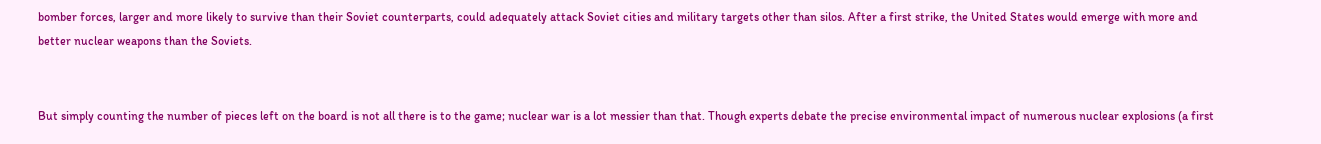bomber forces, larger and more likely to survive than their Soviet counterparts, could adequately attack Soviet cities and military targets other than silos. After a first strike, the United States would emerge with more and better nuclear weapons than the Soviets.


But simply counting the number of pieces left on the board is not all there is to the game; nuclear war is a lot messier than that. Though experts debate the precise environmental impact of numerous nuclear explosions (a first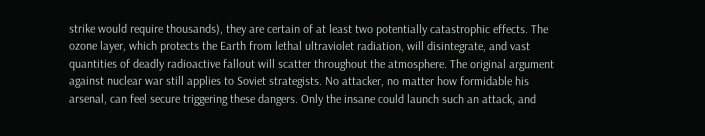strike would require thousands), they are certain of at least two potentially catastrophic effects. The ozone layer, which protects the Earth from lethal ultraviolet radiation, will disintegrate, and vast quantities of deadly radioactive fallout will scatter throughout the atmosphere. The original argument against nuclear war still applies to Soviet strategists. No attacker, no matter how formidable his arsenal, can feel secure triggering these dangers. Only the insane could launch such an attack, and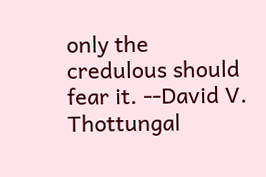only the credulous should fear it. --David V. Thottungal